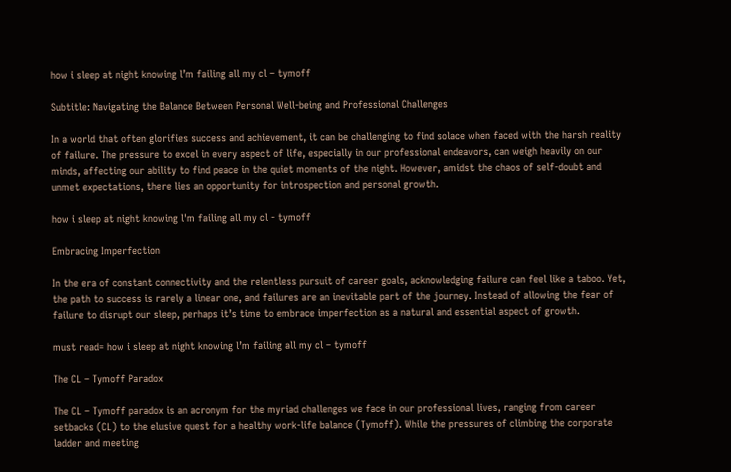how i sleep at night knowing l’m failing all my cl – tymoff

Subtitle: Navigating the Balance Between Personal Well-being and Professional Challenges

In a world that often glorifies success and achievement, it can be challenging to find solace when faced with the harsh reality of failure. The pressure to excel in every aspect of life, especially in our professional endeavors, can weigh heavily on our minds, affecting our ability to find peace in the quiet moments of the night. However, amidst the chaos of self-doubt and unmet expectations, there lies an opportunity for introspection and personal growth.

how i sleep at night knowing l'm failing all my cl - tymoff

Embracing Imperfection

In the era of constant connectivity and the relentless pursuit of career goals, acknowledging failure can feel like a taboo. Yet, the path to success is rarely a linear one, and failures are an inevitable part of the journey. Instead of allowing the fear of failure to disrupt our sleep, perhaps it’s time to embrace imperfection as a natural and essential aspect of growth.

must read= how i sleep at night knowing l’m failing all my cl – tymoff

The CL – Tymoff Paradox

The CL – Tymoff paradox is an acronym for the myriad challenges we face in our professional lives, ranging from career setbacks (CL) to the elusive quest for a healthy work-life balance (Tymoff). While the pressures of climbing the corporate ladder and meeting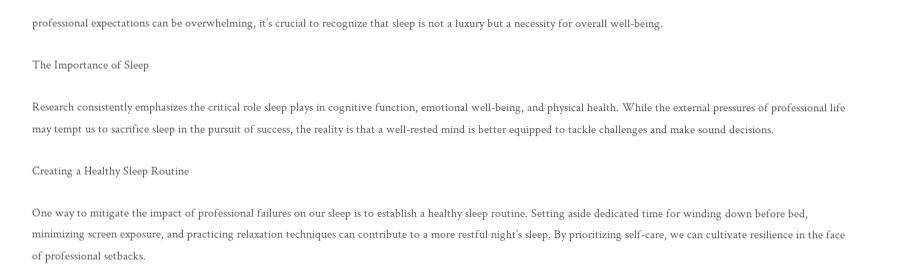professional expectations can be overwhelming, it’s crucial to recognize that sleep is not a luxury but a necessity for overall well-being.

The Importance of Sleep

Research consistently emphasizes the critical role sleep plays in cognitive function, emotional well-being, and physical health. While the external pressures of professional life may tempt us to sacrifice sleep in the pursuit of success, the reality is that a well-rested mind is better equipped to tackle challenges and make sound decisions.

Creating a Healthy Sleep Routine

One way to mitigate the impact of professional failures on our sleep is to establish a healthy sleep routine. Setting aside dedicated time for winding down before bed, minimizing screen exposure, and practicing relaxation techniques can contribute to a more restful night’s sleep. By prioritizing self-care, we can cultivate resilience in the face of professional setbacks.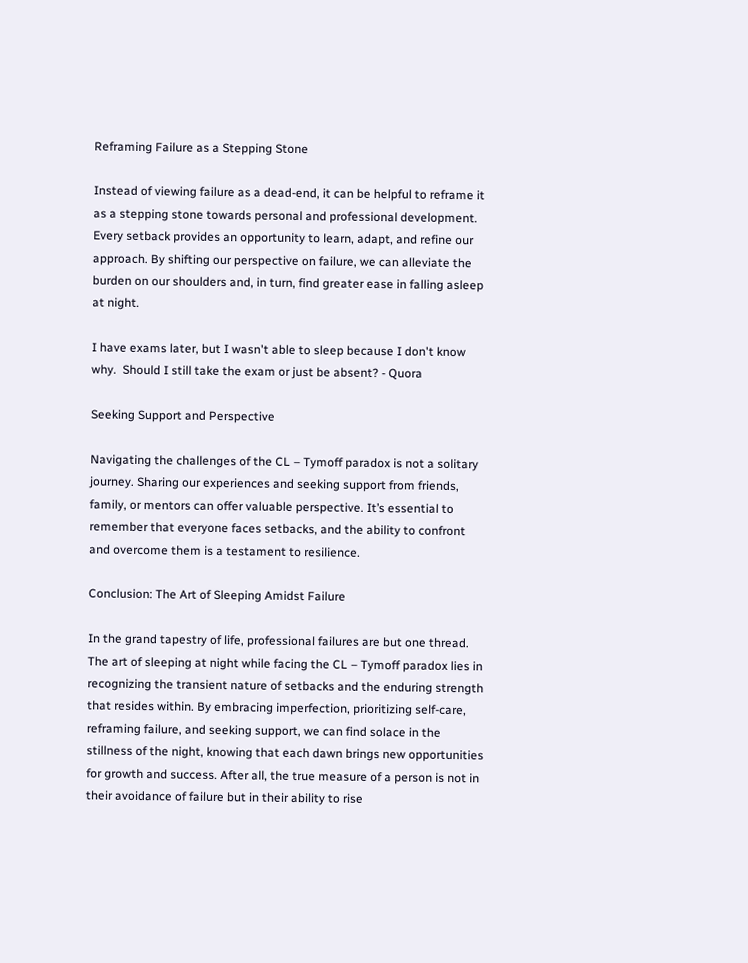Reframing Failure as a Stepping Stone

Instead of viewing failure as a dead-end, it can be helpful to reframe it as a stepping stone towards personal and professional development. Every setback provides an opportunity to learn, adapt, and refine our approach. By shifting our perspective on failure, we can alleviate the burden on our shoulders and, in turn, find greater ease in falling asleep at night.

I have exams later, but I wasn't able to sleep because I don't know why.  Should I still take the exam or just be absent? - Quora

Seeking Support and Perspective

Navigating the challenges of the CL – Tymoff paradox is not a solitary journey. Sharing our experiences and seeking support from friends, family, or mentors can offer valuable perspective. It’s essential to remember that everyone faces setbacks, and the ability to confront and overcome them is a testament to resilience.

Conclusion: The Art of Sleeping Amidst Failure

In the grand tapestry of life, professional failures are but one thread. The art of sleeping at night while facing the CL – Tymoff paradox lies in recognizing the transient nature of setbacks and the enduring strength that resides within. By embracing imperfection, prioritizing self-care, reframing failure, and seeking support, we can find solace in the stillness of the night, knowing that each dawn brings new opportunities for growth and success. After all, the true measure of a person is not in their avoidance of failure but in their ability to rise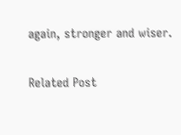again, stronger and wiser.

Related Post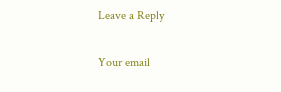Leave a Reply

Your email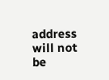address will not be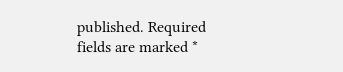published. Required fields are marked *